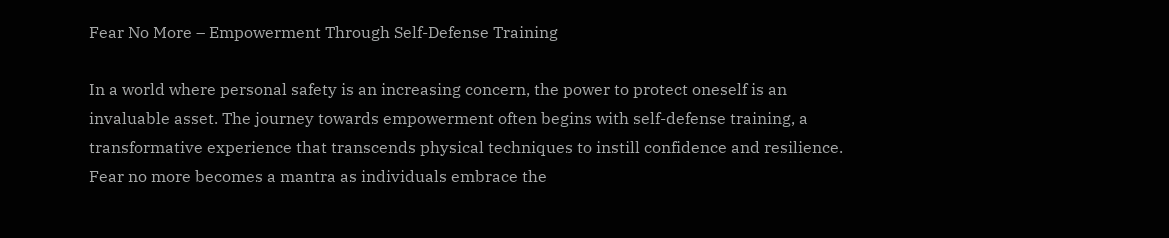Fear No More – Empowerment Through Self-Defense Training

In a world where personal safety is an increasing concern, the power to protect oneself is an invaluable asset. The journey towards empowerment often begins with self-defense training, a transformative experience that transcends physical techniques to instill confidence and resilience. Fear no more becomes a mantra as individuals embrace the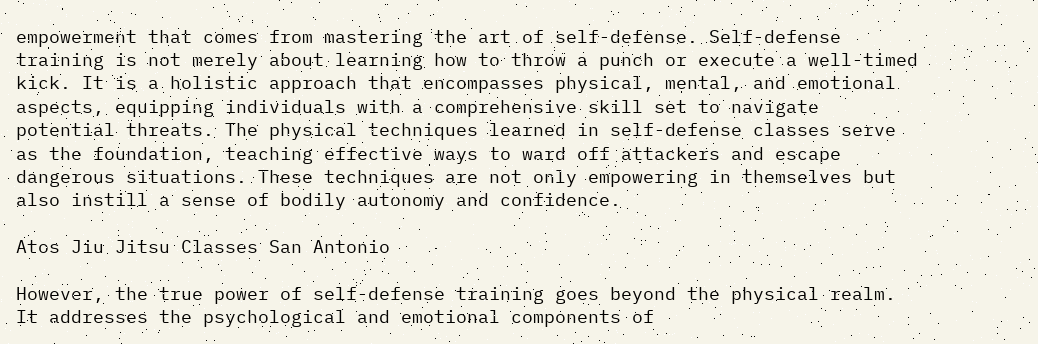empowerment that comes from mastering the art of self-defense. Self-defense training is not merely about learning how to throw a punch or execute a well-timed kick. It is a holistic approach that encompasses physical, mental, and emotional aspects, equipping individuals with a comprehensive skill set to navigate potential threats. The physical techniques learned in self-defense classes serve as the foundation, teaching effective ways to ward off attackers and escape dangerous situations. These techniques are not only empowering in themselves but also instill a sense of bodily autonomy and confidence.

Atos Jiu Jitsu Classes San Antonio

However, the true power of self-defense training goes beyond the physical realm. It addresses the psychological and emotional components of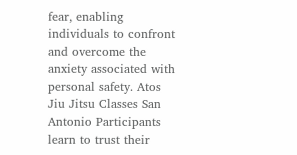fear, enabling individuals to confront and overcome the anxiety associated with personal safety. Atos Jiu Jitsu Classes San Antonio Participants learn to trust their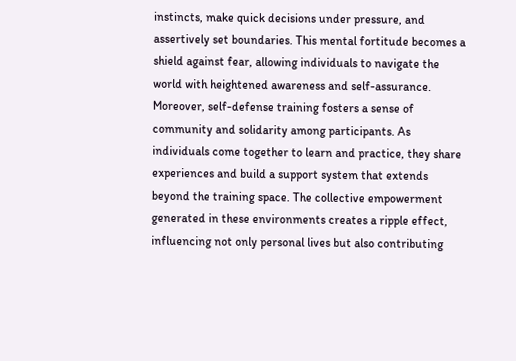instincts, make quick decisions under pressure, and assertively set boundaries. This mental fortitude becomes a shield against fear, allowing individuals to navigate the world with heightened awareness and self-assurance. Moreover, self-defense training fosters a sense of community and solidarity among participants. As individuals come together to learn and practice, they share experiences and build a support system that extends beyond the training space. The collective empowerment generated in these environments creates a ripple effect, influencing not only personal lives but also contributing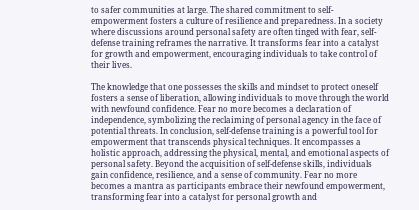to safer communities at large. The shared commitment to self-empowerment fosters a culture of resilience and preparedness. In a society where discussions around personal safety are often tinged with fear, self-defense training reframes the narrative. It transforms fear into a catalyst for growth and empowerment, encouraging individuals to take control of their lives.

The knowledge that one possesses the skills and mindset to protect oneself fosters a sense of liberation, allowing individuals to move through the world with newfound confidence. Fear no more becomes a declaration of independence, symbolizing the reclaiming of personal agency in the face of potential threats. In conclusion, self-defense training is a powerful tool for empowerment that transcends physical techniques. It encompasses a holistic approach, addressing the physical, mental, and emotional aspects of personal safety. Beyond the acquisition of self-defense skills, individuals gain confidence, resilience, and a sense of community. Fear no more becomes a mantra as participants embrace their newfound empowerment, transforming fear into a catalyst for personal growth and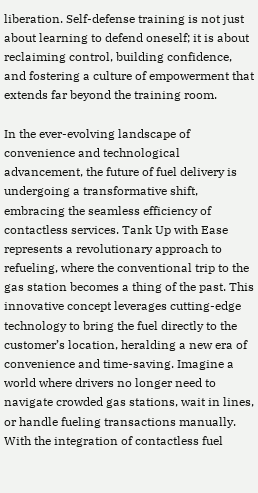liberation. Self-defense training is not just about learning to defend oneself; it is about reclaiming control, building confidence, and fostering a culture of empowerment that extends far beyond the training room.

In the ever-evolving landscape of convenience and technological advancement, the future of fuel delivery is undergoing a transformative shift, embracing the seamless efficiency of contactless services. Tank Up with Ease represents a revolutionary approach to refueling, where the conventional trip to the gas station becomes a thing of the past. This innovative concept leverages cutting-edge technology to bring the fuel directly to the customer’s location, heralding a new era of convenience and time-saving. Imagine a world where drivers no longer need to navigate crowded gas stations, wait in lines, or handle fueling transactions manually. With the integration of contactless fuel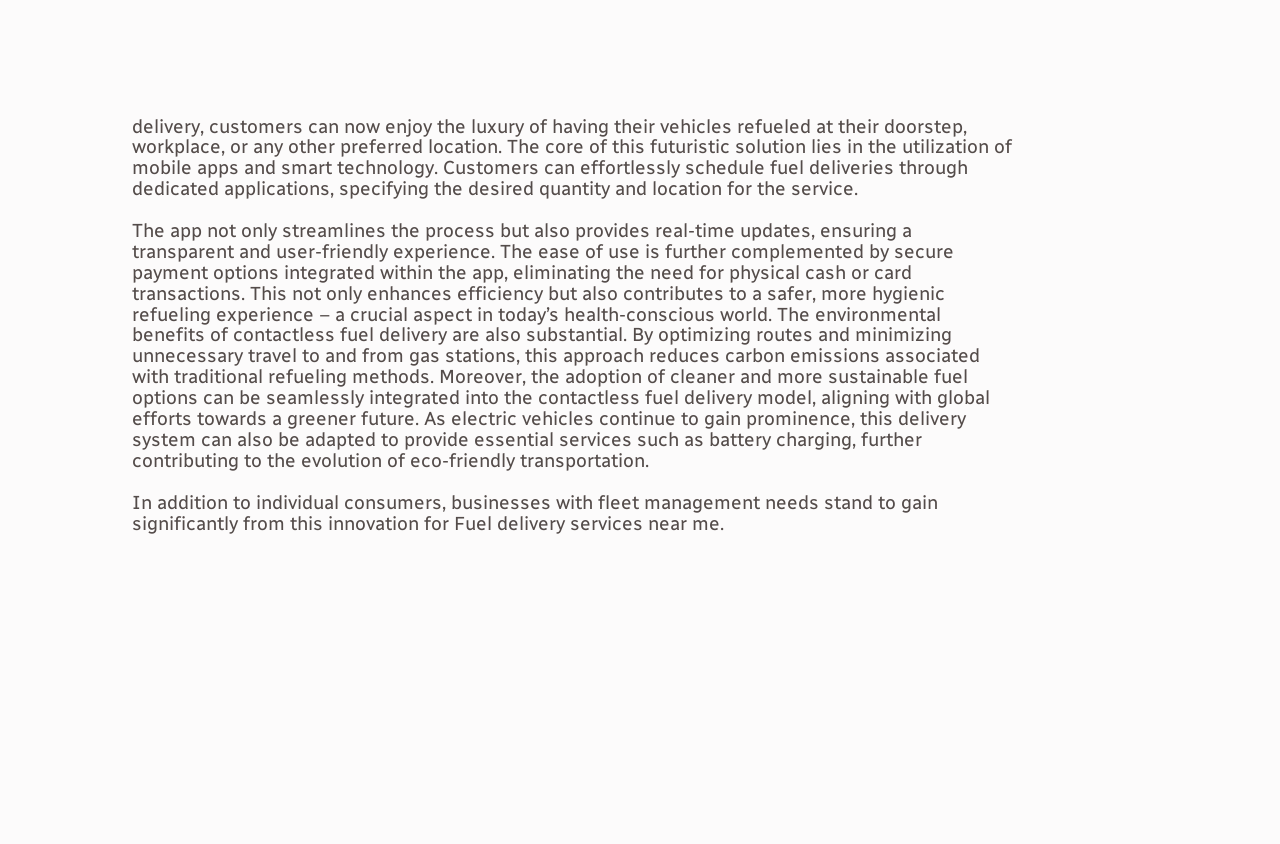delivery, customers can now enjoy the luxury of having their vehicles refueled at their doorstep, workplace, or any other preferred location. The core of this futuristic solution lies in the utilization of mobile apps and smart technology. Customers can effortlessly schedule fuel deliveries through dedicated applications, specifying the desired quantity and location for the service.

The app not only streamlines the process but also provides real-time updates, ensuring a transparent and user-friendly experience. The ease of use is further complemented by secure payment options integrated within the app, eliminating the need for physical cash or card transactions. This not only enhances efficiency but also contributes to a safer, more hygienic refueling experience – a crucial aspect in today’s health-conscious world. The environmental benefits of contactless fuel delivery are also substantial. By optimizing routes and minimizing unnecessary travel to and from gas stations, this approach reduces carbon emissions associated with traditional refueling methods. Moreover, the adoption of cleaner and more sustainable fuel options can be seamlessly integrated into the contactless fuel delivery model, aligning with global efforts towards a greener future. As electric vehicles continue to gain prominence, this delivery system can also be adapted to provide essential services such as battery charging, further contributing to the evolution of eco-friendly transportation.

In addition to individual consumers, businesses with fleet management needs stand to gain significantly from this innovation for Fuel delivery services near me.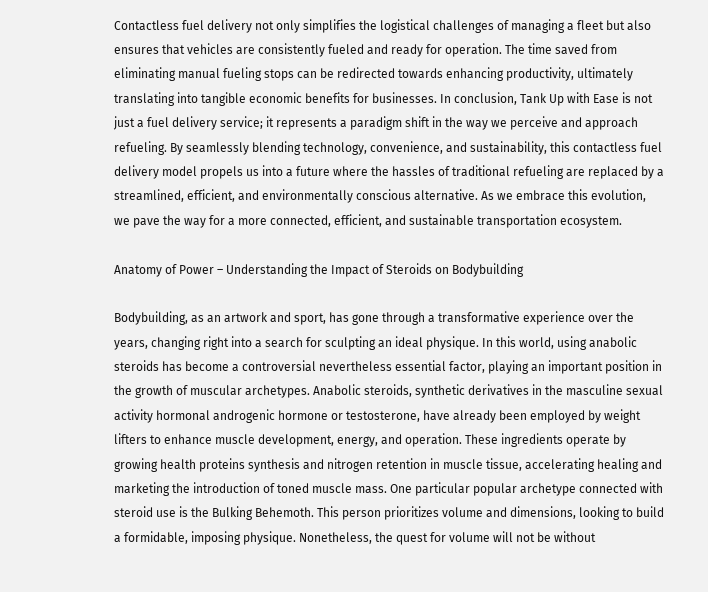Contactless fuel delivery not only simplifies the logistical challenges of managing a fleet but also ensures that vehicles are consistently fueled and ready for operation. The time saved from eliminating manual fueling stops can be redirected towards enhancing productivity, ultimately translating into tangible economic benefits for businesses. In conclusion, Tank Up with Ease is not just a fuel delivery service; it represents a paradigm shift in the way we perceive and approach refueling. By seamlessly blending technology, convenience, and sustainability, this contactless fuel delivery model propels us into a future where the hassles of traditional refueling are replaced by a streamlined, efficient, and environmentally conscious alternative. As we embrace this evolution, we pave the way for a more connected, efficient, and sustainable transportation ecosystem.

Anatomy of Power – Understanding the Impact of Steroids on Bodybuilding

Bodybuilding, as an artwork and sport, has gone through a transformative experience over the years, changing right into a search for sculpting an ideal physique. In this world, using anabolic steroids has become a controversial nevertheless essential factor, playing an important position in the growth of muscular archetypes. Anabolic steroids, synthetic derivatives in the masculine sexual activity hormonal androgenic hormone or testosterone, have already been employed by weight lifters to enhance muscle development, energy, and operation. These ingredients operate by growing health proteins synthesis and nitrogen retention in muscle tissue, accelerating healing and marketing the introduction of toned muscle mass. One particular popular archetype connected with steroid use is the Bulking Behemoth. This person prioritizes volume and dimensions, looking to build a formidable, imposing physique. Nonetheless, the quest for volume will not be without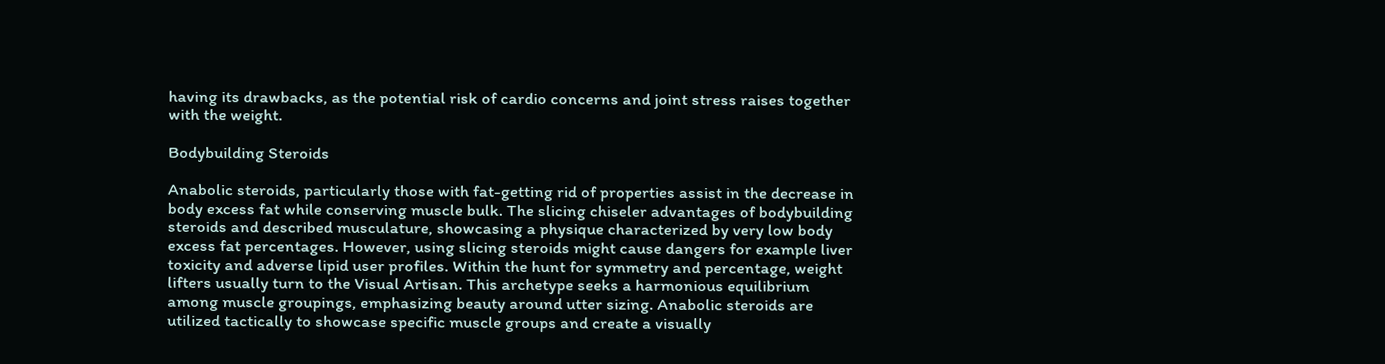having its drawbacks, as the potential risk of cardio concerns and joint stress raises together with the weight.

Bodybuilding Steroids

Anabolic steroids, particularly those with fat-getting rid of properties assist in the decrease in body excess fat while conserving muscle bulk. The slicing chiseler advantages of bodybuilding steroids and described musculature, showcasing a physique characterized by very low body excess fat percentages. However, using slicing steroids might cause dangers for example liver toxicity and adverse lipid user profiles. Within the hunt for symmetry and percentage, weight lifters usually turn to the Visual Artisan. This archetype seeks a harmonious equilibrium among muscle groupings, emphasizing beauty around utter sizing. Anabolic steroids are utilized tactically to showcase specific muscle groups and create a visually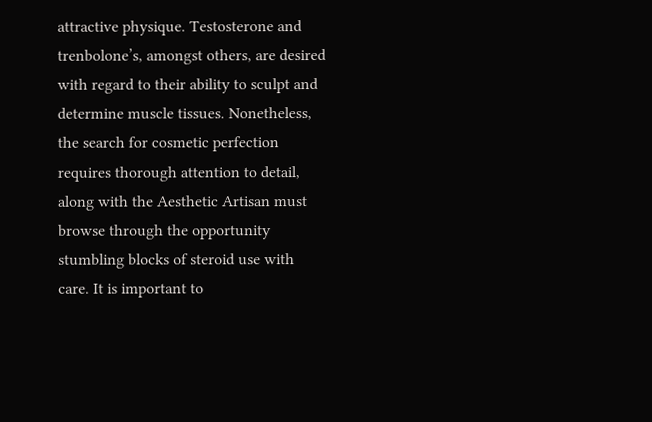attractive physique. Testosterone and trenbolone’s, amongst others, are desired with regard to their ability to sculpt and determine muscle tissues. Nonetheless, the search for cosmetic perfection requires thorough attention to detail, along with the Aesthetic Artisan must browse through the opportunity stumbling blocks of steroid use with care. It is important to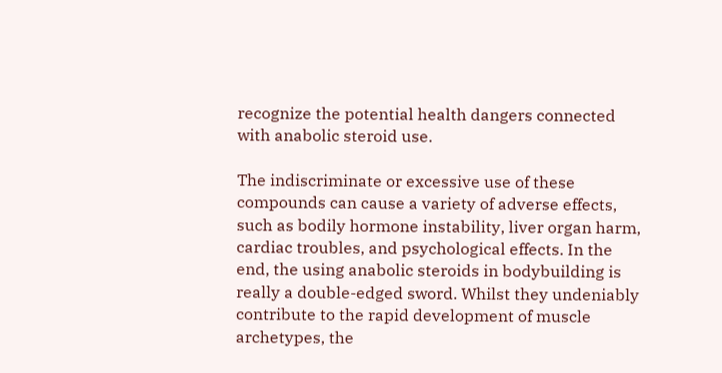recognize the potential health dangers connected with anabolic steroid use.

The indiscriminate or excessive use of these compounds can cause a variety of adverse effects, such as bodily hormone instability, liver organ harm, cardiac troubles, and psychological effects. In the end, the using anabolic steroids in bodybuilding is really a double-edged sword. Whilst they undeniably contribute to the rapid development of muscle archetypes, the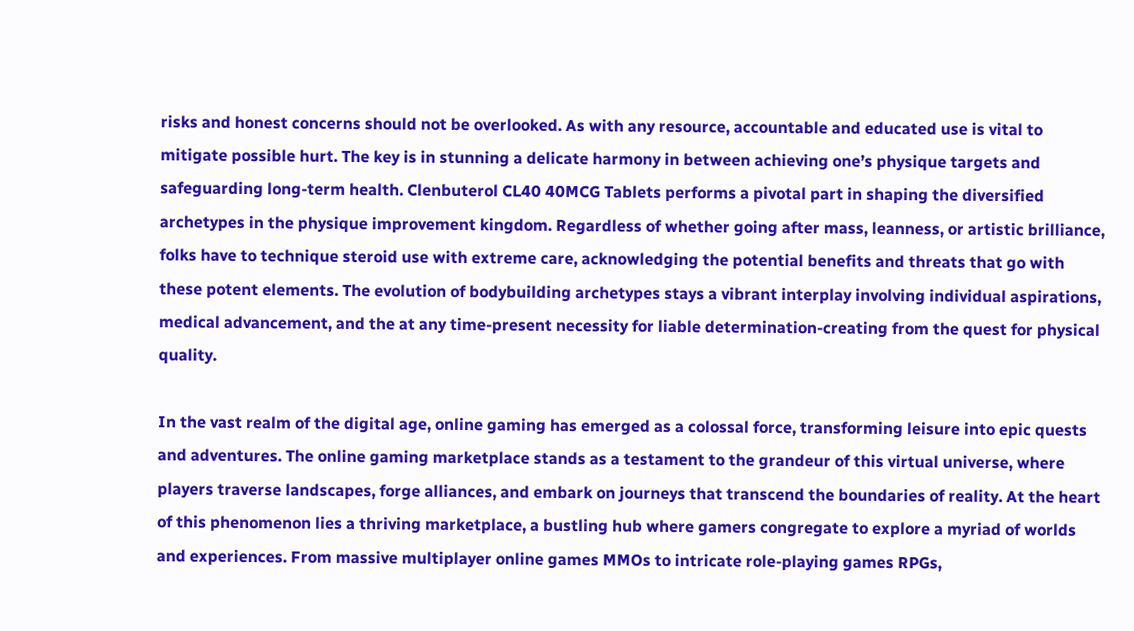risks and honest concerns should not be overlooked. As with any resource, accountable and educated use is vital to mitigate possible hurt. The key is in stunning a delicate harmony in between achieving one’s physique targets and safeguarding long-term health. Clenbuterol CL40 40MCG Tablets performs a pivotal part in shaping the diversified archetypes in the physique improvement kingdom. Regardless of whether going after mass, leanness, or artistic brilliance, folks have to technique steroid use with extreme care, acknowledging the potential benefits and threats that go with these potent elements. The evolution of bodybuilding archetypes stays a vibrant interplay involving individual aspirations, medical advancement, and the at any time-present necessity for liable determination-creating from the quest for physical quality.

In the vast realm of the digital age, online gaming has emerged as a colossal force, transforming leisure into epic quests and adventures. The online gaming marketplace stands as a testament to the grandeur of this virtual universe, where players traverse landscapes, forge alliances, and embark on journeys that transcend the boundaries of reality. At the heart of this phenomenon lies a thriving marketplace, a bustling hub where gamers congregate to explore a myriad of worlds and experiences. From massive multiplayer online games MMOs to intricate role-playing games RPGs,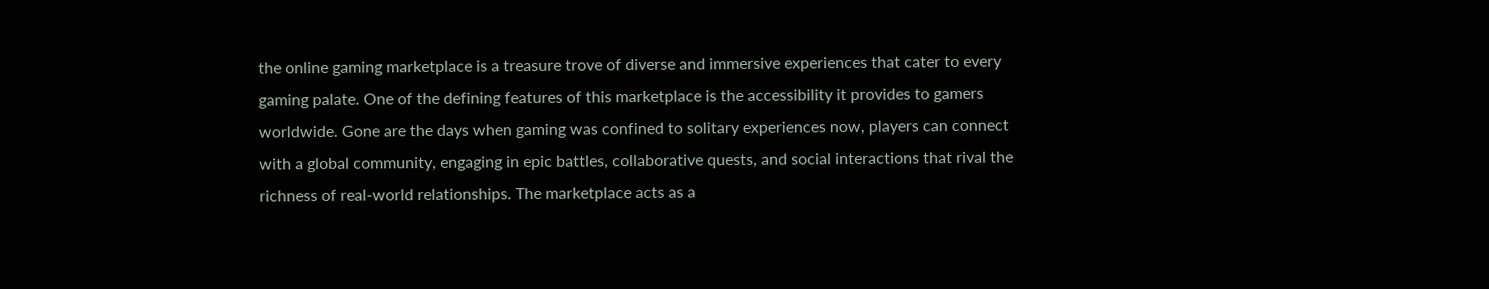the online gaming marketplace is a treasure trove of diverse and immersive experiences that cater to every gaming palate. One of the defining features of this marketplace is the accessibility it provides to gamers worldwide. Gone are the days when gaming was confined to solitary experiences now, players can connect with a global community, engaging in epic battles, collaborative quests, and social interactions that rival the richness of real-world relationships. The marketplace acts as a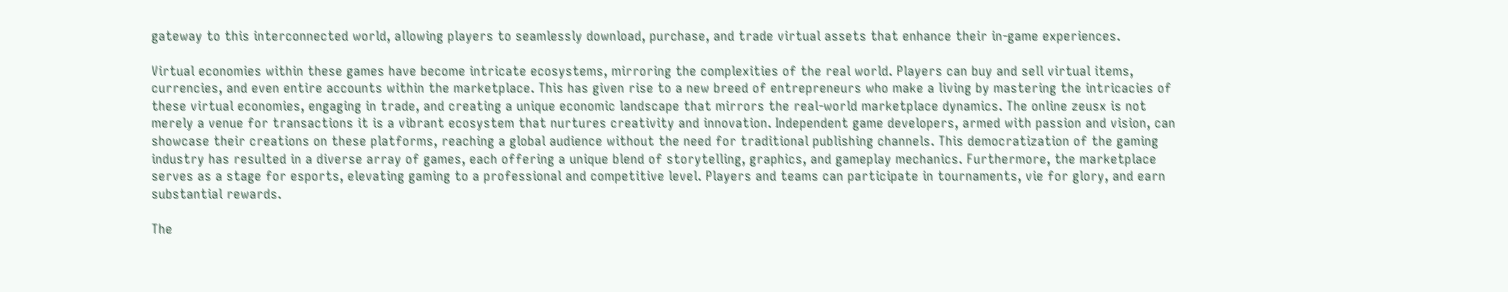gateway to this interconnected world, allowing players to seamlessly download, purchase, and trade virtual assets that enhance their in-game experiences.

Virtual economies within these games have become intricate ecosystems, mirroring the complexities of the real world. Players can buy and sell virtual items, currencies, and even entire accounts within the marketplace. This has given rise to a new breed of entrepreneurs who make a living by mastering the intricacies of these virtual economies, engaging in trade, and creating a unique economic landscape that mirrors the real-world marketplace dynamics. The online zeusx is not merely a venue for transactions it is a vibrant ecosystem that nurtures creativity and innovation. Independent game developers, armed with passion and vision, can showcase their creations on these platforms, reaching a global audience without the need for traditional publishing channels. This democratization of the gaming industry has resulted in a diverse array of games, each offering a unique blend of storytelling, graphics, and gameplay mechanics. Furthermore, the marketplace serves as a stage for esports, elevating gaming to a professional and competitive level. Players and teams can participate in tournaments, vie for glory, and earn substantial rewards.

The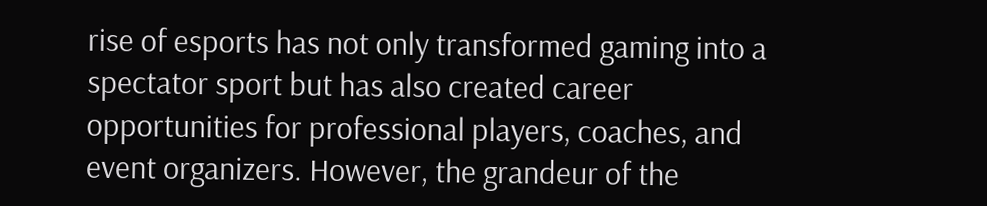rise of esports has not only transformed gaming into a spectator sport but has also created career opportunities for professional players, coaches, and event organizers. However, the grandeur of the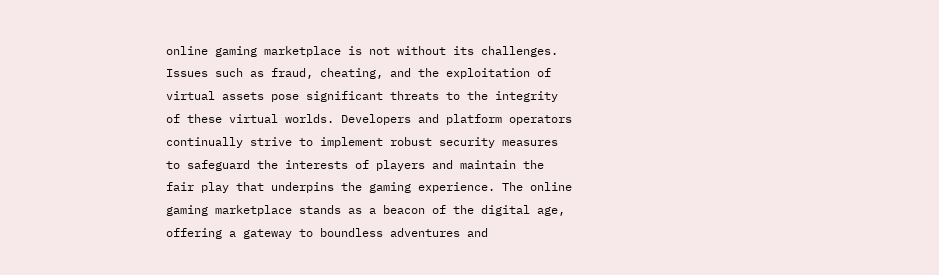online gaming marketplace is not without its challenges. Issues such as fraud, cheating, and the exploitation of virtual assets pose significant threats to the integrity of these virtual worlds. Developers and platform operators continually strive to implement robust security measures to safeguard the interests of players and maintain the fair play that underpins the gaming experience. The online gaming marketplace stands as a beacon of the digital age, offering a gateway to boundless adventures and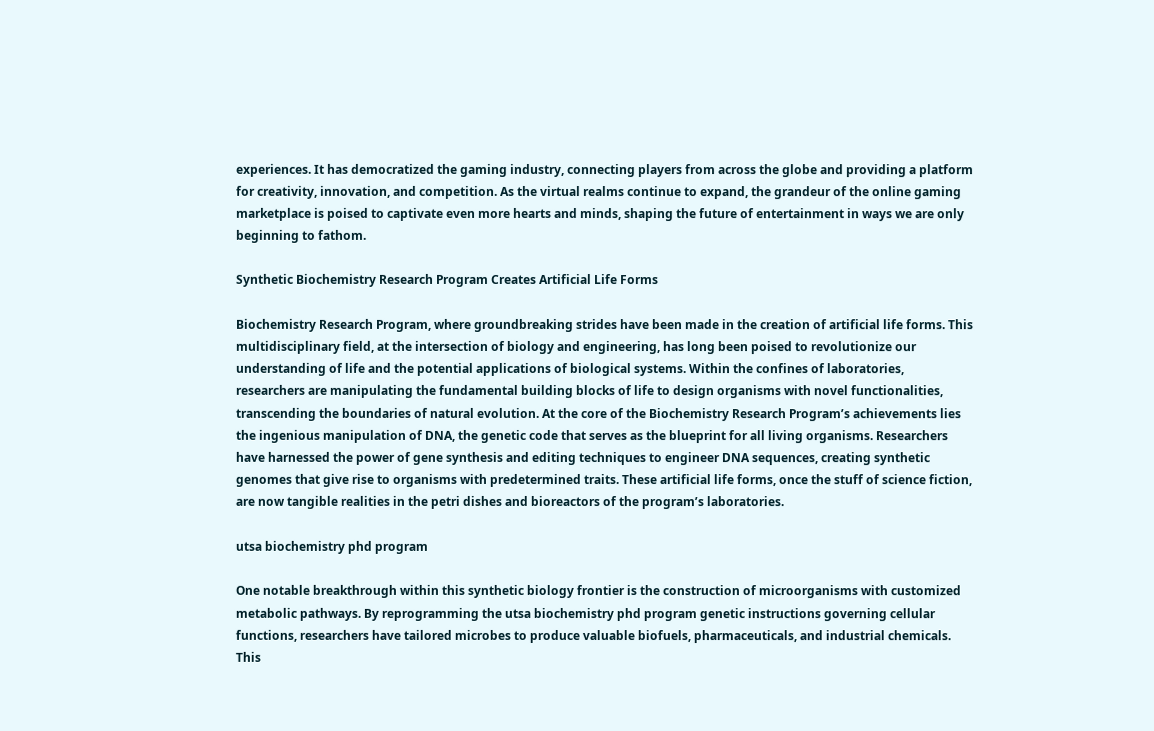experiences. It has democratized the gaming industry, connecting players from across the globe and providing a platform for creativity, innovation, and competition. As the virtual realms continue to expand, the grandeur of the online gaming marketplace is poised to captivate even more hearts and minds, shaping the future of entertainment in ways we are only beginning to fathom.

Synthetic Biochemistry Research Program Creates Artificial Life Forms

Biochemistry Research Program, where groundbreaking strides have been made in the creation of artificial life forms. This multidisciplinary field, at the intersection of biology and engineering, has long been poised to revolutionize our understanding of life and the potential applications of biological systems. Within the confines of laboratories, researchers are manipulating the fundamental building blocks of life to design organisms with novel functionalities, transcending the boundaries of natural evolution. At the core of the Biochemistry Research Program’s achievements lies the ingenious manipulation of DNA, the genetic code that serves as the blueprint for all living organisms. Researchers have harnessed the power of gene synthesis and editing techniques to engineer DNA sequences, creating synthetic genomes that give rise to organisms with predetermined traits. These artificial life forms, once the stuff of science fiction, are now tangible realities in the petri dishes and bioreactors of the program’s laboratories.

utsa biochemistry phd program

One notable breakthrough within this synthetic biology frontier is the construction of microorganisms with customized metabolic pathways. By reprogramming the utsa biochemistry phd program genetic instructions governing cellular functions, researchers have tailored microbes to produce valuable biofuels, pharmaceuticals, and industrial chemicals. This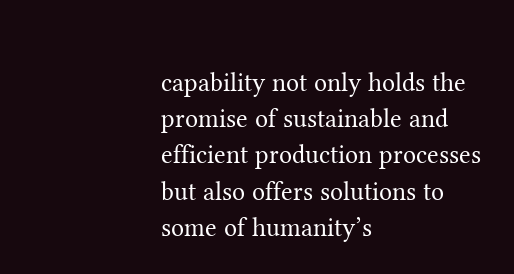capability not only holds the promise of sustainable and efficient production processes but also offers solutions to some of humanity’s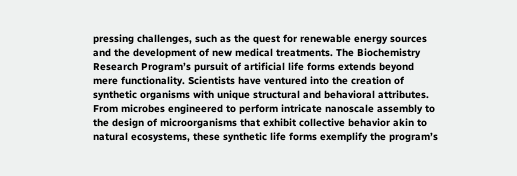pressing challenges, such as the quest for renewable energy sources and the development of new medical treatments. The Biochemistry Research Program’s pursuit of artificial life forms extends beyond mere functionality. Scientists have ventured into the creation of synthetic organisms with unique structural and behavioral attributes. From microbes engineered to perform intricate nanoscale assembly to the design of microorganisms that exhibit collective behavior akin to natural ecosystems, these synthetic life forms exemplify the program’s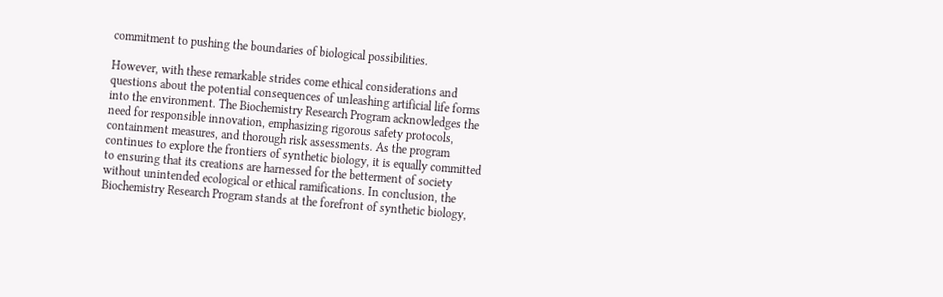commitment to pushing the boundaries of biological possibilities.

However, with these remarkable strides come ethical considerations and questions about the potential consequences of unleashing artificial life forms into the environment. The Biochemistry Research Program acknowledges the need for responsible innovation, emphasizing rigorous safety protocols, containment measures, and thorough risk assessments. As the program continues to explore the frontiers of synthetic biology, it is equally committed to ensuring that its creations are harnessed for the betterment of society without unintended ecological or ethical ramifications. In conclusion, the Biochemistry Research Program stands at the forefront of synthetic biology,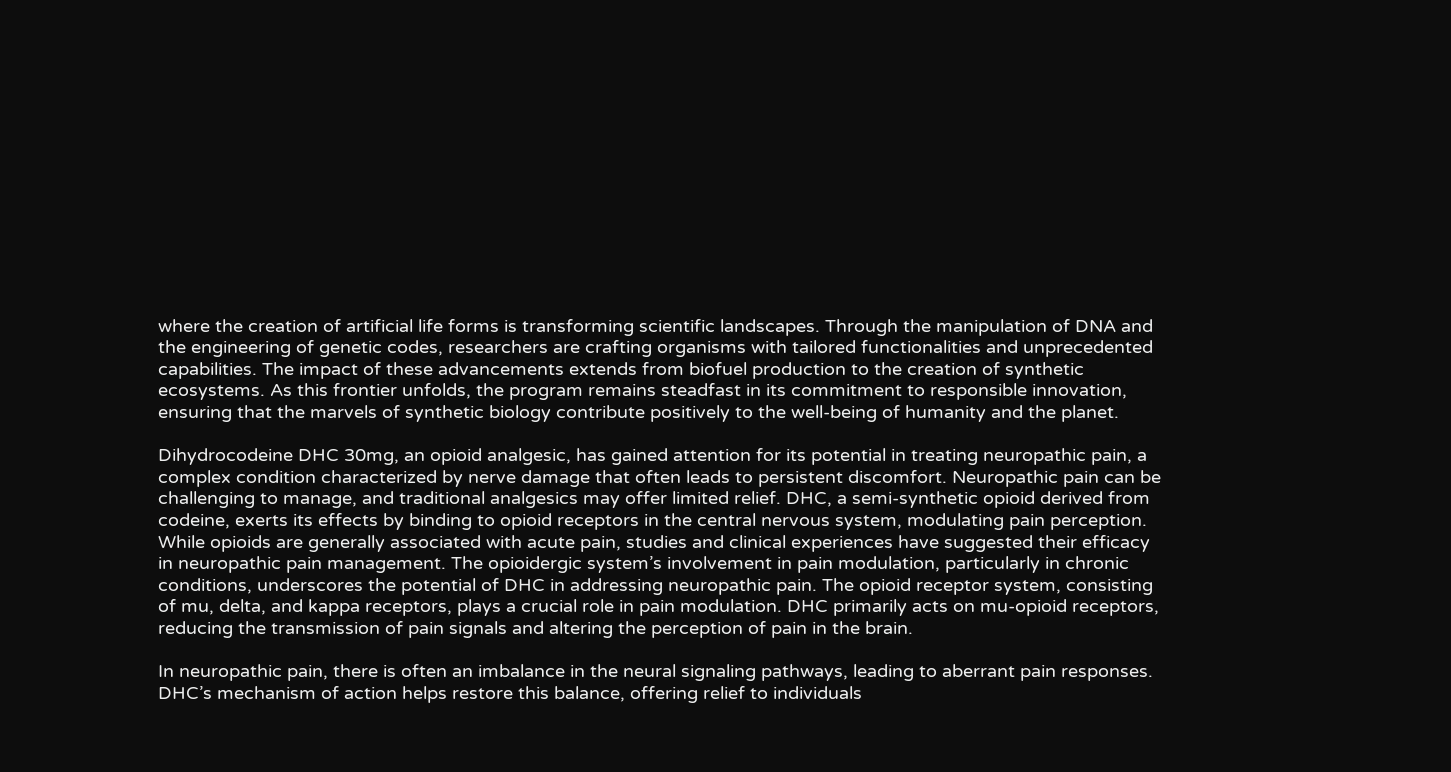where the creation of artificial life forms is transforming scientific landscapes. Through the manipulation of DNA and the engineering of genetic codes, researchers are crafting organisms with tailored functionalities and unprecedented capabilities. The impact of these advancements extends from biofuel production to the creation of synthetic ecosystems. As this frontier unfolds, the program remains steadfast in its commitment to responsible innovation, ensuring that the marvels of synthetic biology contribute positively to the well-being of humanity and the planet.

Dihydrocodeine DHC 30mg, an opioid analgesic, has gained attention for its potential in treating neuropathic pain, a complex condition characterized by nerve damage that often leads to persistent discomfort. Neuropathic pain can be challenging to manage, and traditional analgesics may offer limited relief. DHC, a semi-synthetic opioid derived from codeine, exerts its effects by binding to opioid receptors in the central nervous system, modulating pain perception. While opioids are generally associated with acute pain, studies and clinical experiences have suggested their efficacy in neuropathic pain management. The opioidergic system’s involvement in pain modulation, particularly in chronic conditions, underscores the potential of DHC in addressing neuropathic pain. The opioid receptor system, consisting of mu, delta, and kappa receptors, plays a crucial role in pain modulation. DHC primarily acts on mu-opioid receptors, reducing the transmission of pain signals and altering the perception of pain in the brain.

In neuropathic pain, there is often an imbalance in the neural signaling pathways, leading to aberrant pain responses. DHC’s mechanism of action helps restore this balance, offering relief to individuals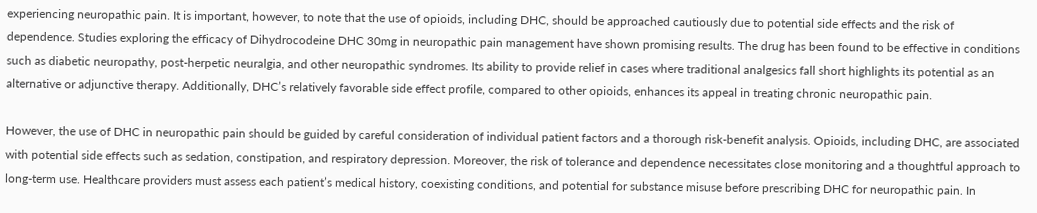experiencing neuropathic pain. It is important, however, to note that the use of opioids, including DHC, should be approached cautiously due to potential side effects and the risk of dependence. Studies exploring the efficacy of Dihydrocodeine DHC 30mg in neuropathic pain management have shown promising results. The drug has been found to be effective in conditions such as diabetic neuropathy, post-herpetic neuralgia, and other neuropathic syndromes. Its ability to provide relief in cases where traditional analgesics fall short highlights its potential as an alternative or adjunctive therapy. Additionally, DHC’s relatively favorable side effect profile, compared to other opioids, enhances its appeal in treating chronic neuropathic pain.

However, the use of DHC in neuropathic pain should be guided by careful consideration of individual patient factors and a thorough risk-benefit analysis. Opioids, including DHC, are associated with potential side effects such as sedation, constipation, and respiratory depression. Moreover, the risk of tolerance and dependence necessitates close monitoring and a thoughtful approach to long-term use. Healthcare providers must assess each patient’s medical history, coexisting conditions, and potential for substance misuse before prescribing DHC for neuropathic pain. In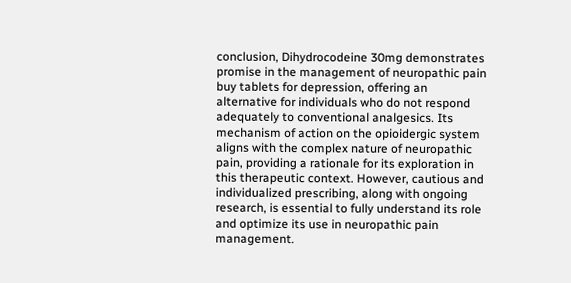conclusion, Dihydrocodeine 30mg demonstrates promise in the management of neuropathic pain buy tablets for depression, offering an alternative for individuals who do not respond adequately to conventional analgesics. Its mechanism of action on the opioidergic system aligns with the complex nature of neuropathic pain, providing a rationale for its exploration in this therapeutic context. However, cautious and individualized prescribing, along with ongoing research, is essential to fully understand its role and optimize its use in neuropathic pain management.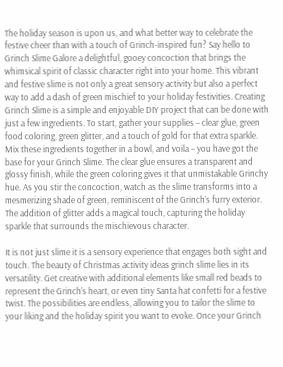The holiday season is upon us, and what better way to celebrate the festive cheer than with a touch of Grinch-inspired fun? Say hello to Grinch Slime Galore a delightful, gooey concoction that brings the whimsical spirit of classic character right into your home. This vibrant and festive slime is not only a great sensory activity but also a perfect way to add a dash of green mischief to your holiday festivities. Creating Grinch Slime is a simple and enjoyable DIY project that can be done with just a few ingredients. To start, gather your supplies – clear glue, green food coloring, green glitter, and a touch of gold for that extra sparkle. Mix these ingredients together in a bowl, and voila – you have got the base for your Grinch Slime. The clear glue ensures a transparent and glossy finish, while the green coloring gives it that unmistakable Grinchy hue. As you stir the concoction, watch as the slime transforms into a mesmerizing shade of green, reminiscent of the Grinch’s furry exterior. The addition of glitter adds a magical touch, capturing the holiday sparkle that surrounds the mischievous character.

It is not just slime it is a sensory experience that engages both sight and touch. The beauty of Christmas activity ideas grinch slime lies in its versatility. Get creative with additional elements like small red beads to represent the Grinch’s heart, or even tiny Santa hat confetti for a festive twist. The possibilities are endless, allowing you to tailor the slime to your liking and the holiday spirit you want to evoke. Once your Grinch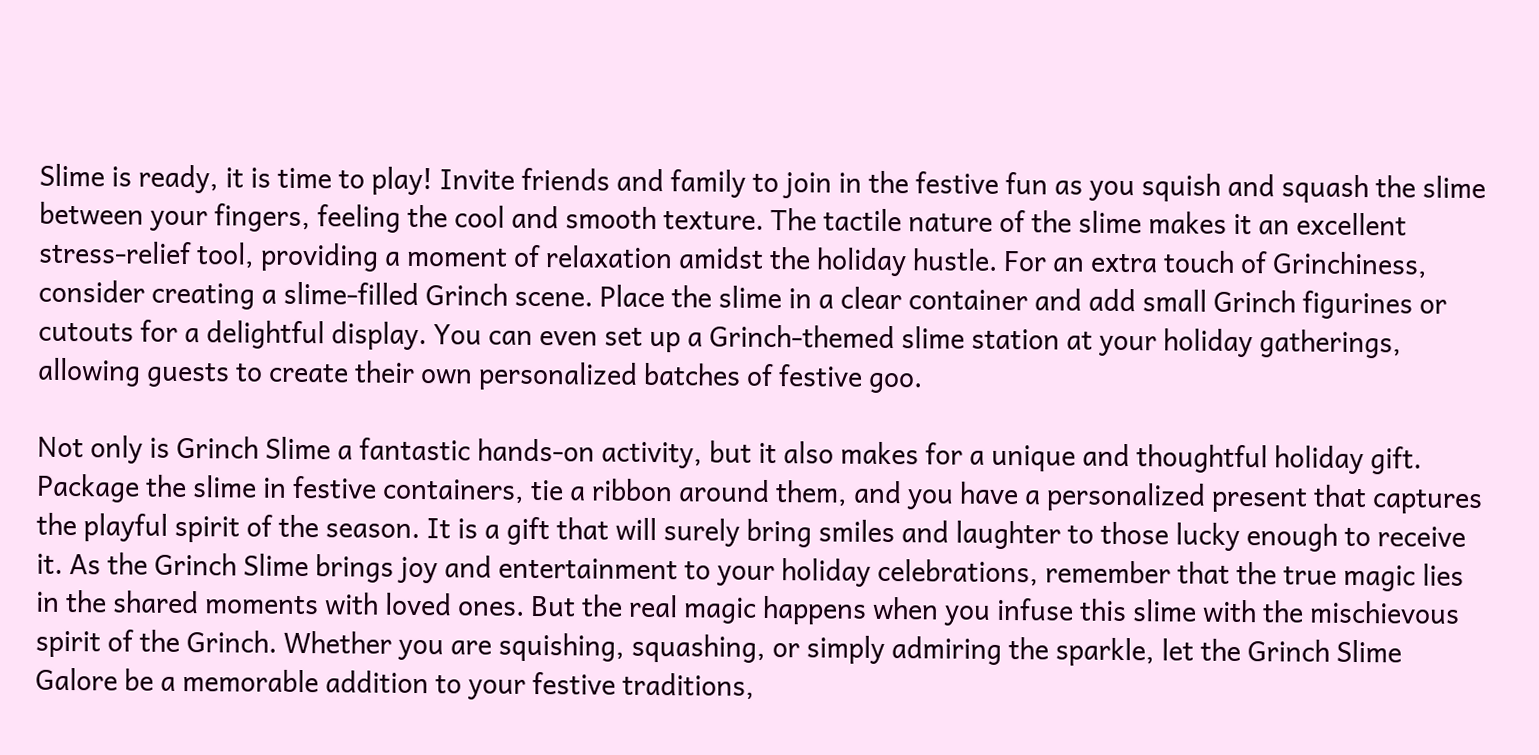Slime is ready, it is time to play! Invite friends and family to join in the festive fun as you squish and squash the slime between your fingers, feeling the cool and smooth texture. The tactile nature of the slime makes it an excellent stress-relief tool, providing a moment of relaxation amidst the holiday hustle. For an extra touch of Grinchiness, consider creating a slime-filled Grinch scene. Place the slime in a clear container and add small Grinch figurines or cutouts for a delightful display. You can even set up a Grinch-themed slime station at your holiday gatherings, allowing guests to create their own personalized batches of festive goo.

Not only is Grinch Slime a fantastic hands-on activity, but it also makes for a unique and thoughtful holiday gift. Package the slime in festive containers, tie a ribbon around them, and you have a personalized present that captures the playful spirit of the season. It is a gift that will surely bring smiles and laughter to those lucky enough to receive it. As the Grinch Slime brings joy and entertainment to your holiday celebrations, remember that the true magic lies in the shared moments with loved ones. But the real magic happens when you infuse this slime with the mischievous spirit of the Grinch. Whether you are squishing, squashing, or simply admiring the sparkle, let the Grinch Slime Galore be a memorable addition to your festive traditions,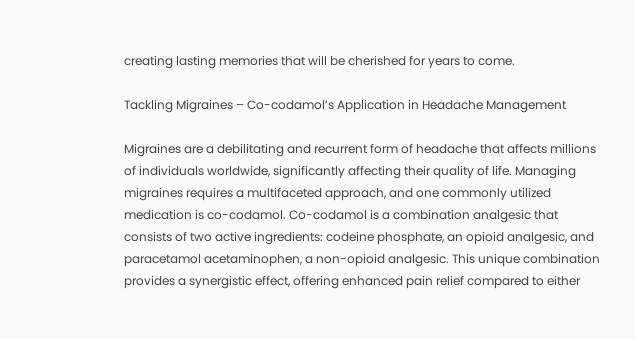creating lasting memories that will be cherished for years to come.

Tackling Migraines – Co-codamol’s Application in Headache Management

Migraines are a debilitating and recurrent form of headache that affects millions of individuals worldwide, significantly affecting their quality of life. Managing migraines requires a multifaceted approach, and one commonly utilized medication is co-codamol. Co-codamol is a combination analgesic that consists of two active ingredients: codeine phosphate, an opioid analgesic, and paracetamol acetaminophen, a non-opioid analgesic. This unique combination provides a synergistic effect, offering enhanced pain relief compared to either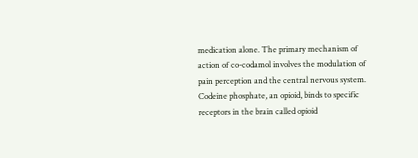medication alone. The primary mechanism of action of co-codamol involves the modulation of pain perception and the central nervous system. Codeine phosphate, an opioid, binds to specific receptors in the brain called opioid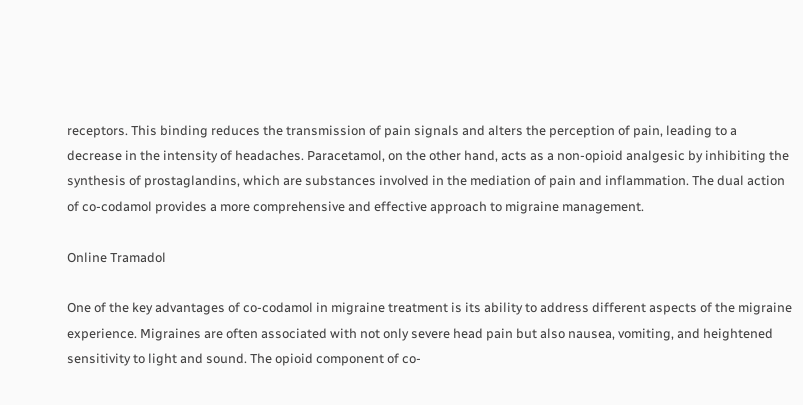receptors. This binding reduces the transmission of pain signals and alters the perception of pain, leading to a decrease in the intensity of headaches. Paracetamol, on the other hand, acts as a non-opioid analgesic by inhibiting the synthesis of prostaglandins, which are substances involved in the mediation of pain and inflammation. The dual action of co-codamol provides a more comprehensive and effective approach to migraine management.

Online Tramadol

One of the key advantages of co-codamol in migraine treatment is its ability to address different aspects of the migraine experience. Migraines are often associated with not only severe head pain but also nausea, vomiting, and heightened sensitivity to light and sound. The opioid component of co-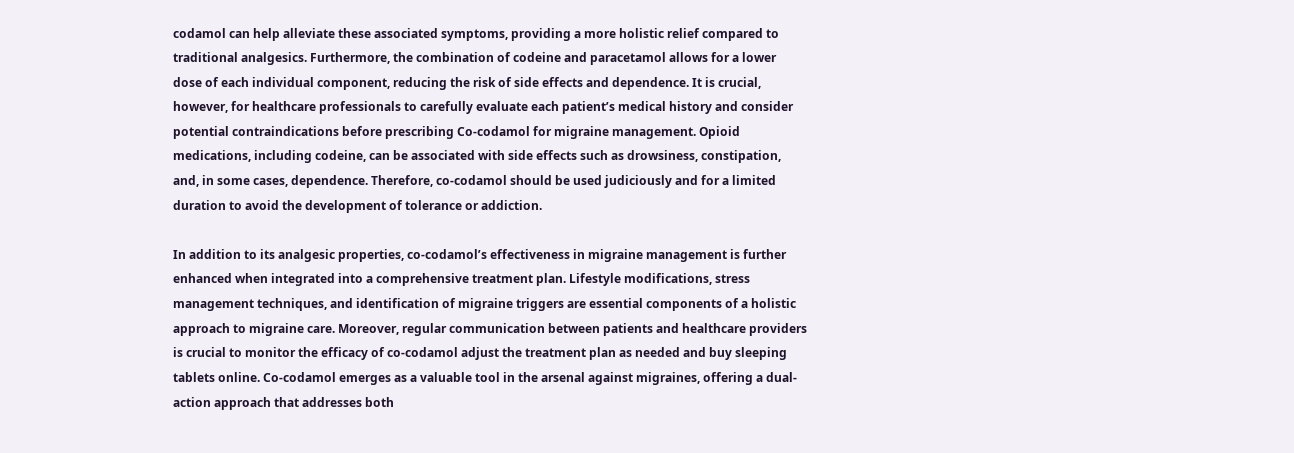codamol can help alleviate these associated symptoms, providing a more holistic relief compared to traditional analgesics. Furthermore, the combination of codeine and paracetamol allows for a lower dose of each individual component, reducing the risk of side effects and dependence. It is crucial, however, for healthcare professionals to carefully evaluate each patient’s medical history and consider potential contraindications before prescribing Co-codamol for migraine management. Opioid medications, including codeine, can be associated with side effects such as drowsiness, constipation, and, in some cases, dependence. Therefore, co-codamol should be used judiciously and for a limited duration to avoid the development of tolerance or addiction.

In addition to its analgesic properties, co-codamol’s effectiveness in migraine management is further enhanced when integrated into a comprehensive treatment plan. Lifestyle modifications, stress management techniques, and identification of migraine triggers are essential components of a holistic approach to migraine care. Moreover, regular communication between patients and healthcare providers is crucial to monitor the efficacy of co-codamol adjust the treatment plan as needed and buy sleeping tablets online. Co-codamol emerges as a valuable tool in the arsenal against migraines, offering a dual-action approach that addresses both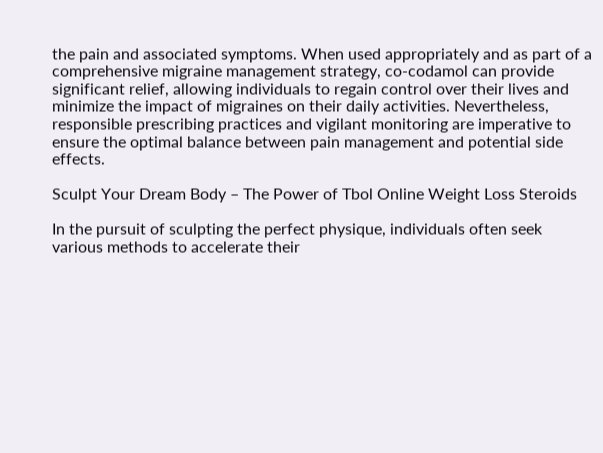the pain and associated symptoms. When used appropriately and as part of a comprehensive migraine management strategy, co-codamol can provide significant relief, allowing individuals to regain control over their lives and minimize the impact of migraines on their daily activities. Nevertheless, responsible prescribing practices and vigilant monitoring are imperative to ensure the optimal balance between pain management and potential side effects.

Sculpt Your Dream Body – The Power of Tbol Online Weight Loss Steroids

In the pursuit of sculpting the perfect physique, individuals often seek various methods to accelerate their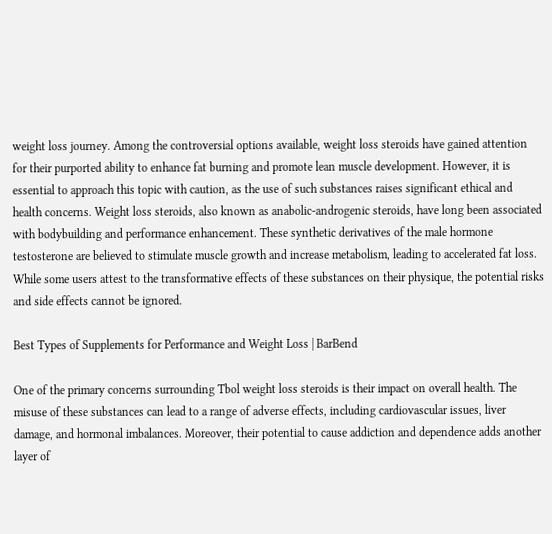weight loss journey. Among the controversial options available, weight loss steroids have gained attention for their purported ability to enhance fat burning and promote lean muscle development. However, it is essential to approach this topic with caution, as the use of such substances raises significant ethical and health concerns. Weight loss steroids, also known as anabolic-androgenic steroids, have long been associated with bodybuilding and performance enhancement. These synthetic derivatives of the male hormone testosterone are believed to stimulate muscle growth and increase metabolism, leading to accelerated fat loss. While some users attest to the transformative effects of these substances on their physique, the potential risks and side effects cannot be ignored.

Best Types of Supplements for Performance and Weight Loss | BarBend

One of the primary concerns surrounding Tbol weight loss steroids is their impact on overall health. The misuse of these substances can lead to a range of adverse effects, including cardiovascular issues, liver damage, and hormonal imbalances. Moreover, their potential to cause addiction and dependence adds another layer of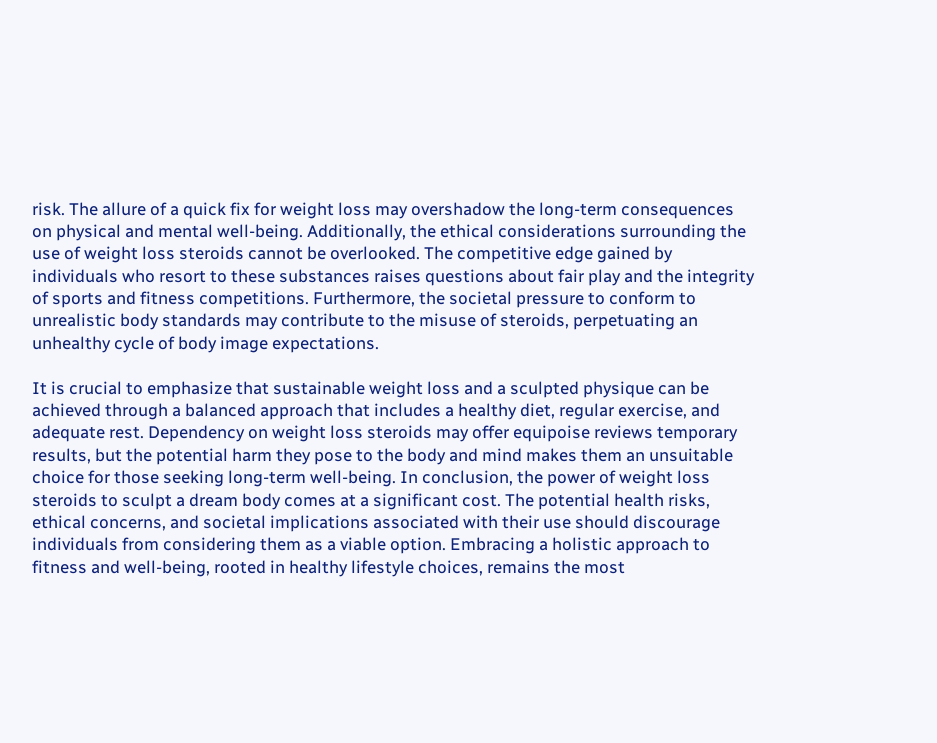risk. The allure of a quick fix for weight loss may overshadow the long-term consequences on physical and mental well-being. Additionally, the ethical considerations surrounding the use of weight loss steroids cannot be overlooked. The competitive edge gained by individuals who resort to these substances raises questions about fair play and the integrity of sports and fitness competitions. Furthermore, the societal pressure to conform to unrealistic body standards may contribute to the misuse of steroids, perpetuating an unhealthy cycle of body image expectations.

It is crucial to emphasize that sustainable weight loss and a sculpted physique can be achieved through a balanced approach that includes a healthy diet, regular exercise, and adequate rest. Dependency on weight loss steroids may offer equipoise reviews temporary results, but the potential harm they pose to the body and mind makes them an unsuitable choice for those seeking long-term well-being. In conclusion, the power of weight loss steroids to sculpt a dream body comes at a significant cost. The potential health risks, ethical concerns, and societal implications associated with their use should discourage individuals from considering them as a viable option. Embracing a holistic approach to fitness and well-being, rooted in healthy lifestyle choices, remains the most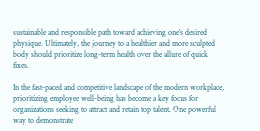sustainable and responsible path toward achieving one’s desired physique. Ultimately, the journey to a healthier and more sculpted body should prioritize long-term health over the allure of quick fixes.

In the fast-paced and competitive landscape of the modern workplace, prioritizing employee well-being has become a key focus for organizations seeking to attract and retain top talent. One powerful way to demonstrate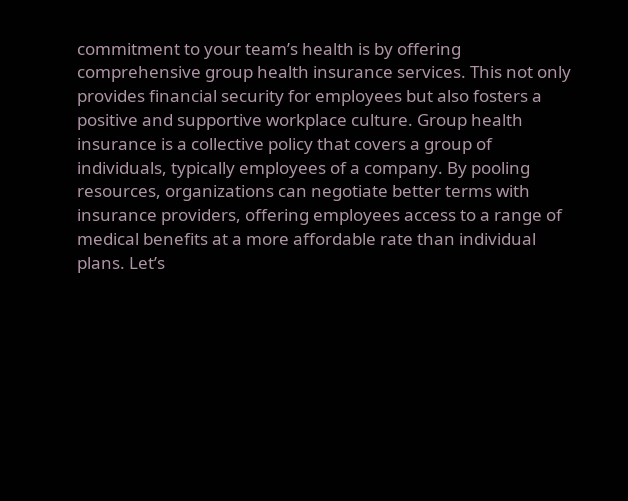commitment to your team’s health is by offering comprehensive group health insurance services. This not only provides financial security for employees but also fosters a positive and supportive workplace culture. Group health insurance is a collective policy that covers a group of individuals, typically employees of a company. By pooling resources, organizations can negotiate better terms with insurance providers, offering employees access to a range of medical benefits at a more affordable rate than individual plans. Let’s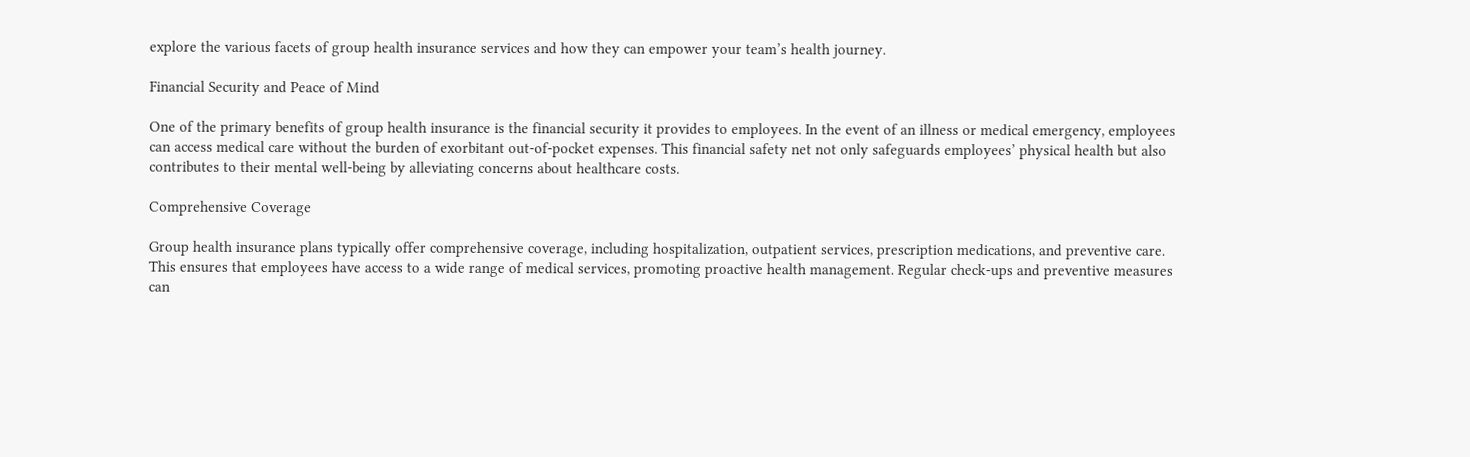explore the various facets of group health insurance services and how they can empower your team’s health journey.

Financial Security and Peace of Mind

One of the primary benefits of group health insurance is the financial security it provides to employees. In the event of an illness or medical emergency, employees can access medical care without the burden of exorbitant out-of-pocket expenses. This financial safety net not only safeguards employees’ physical health but also contributes to their mental well-being by alleviating concerns about healthcare costs.

Comprehensive Coverage

Group health insurance plans typically offer comprehensive coverage, including hospitalization, outpatient services, prescription medications, and preventive care. This ensures that employees have access to a wide range of medical services, promoting proactive health management. Regular check-ups and preventive measures can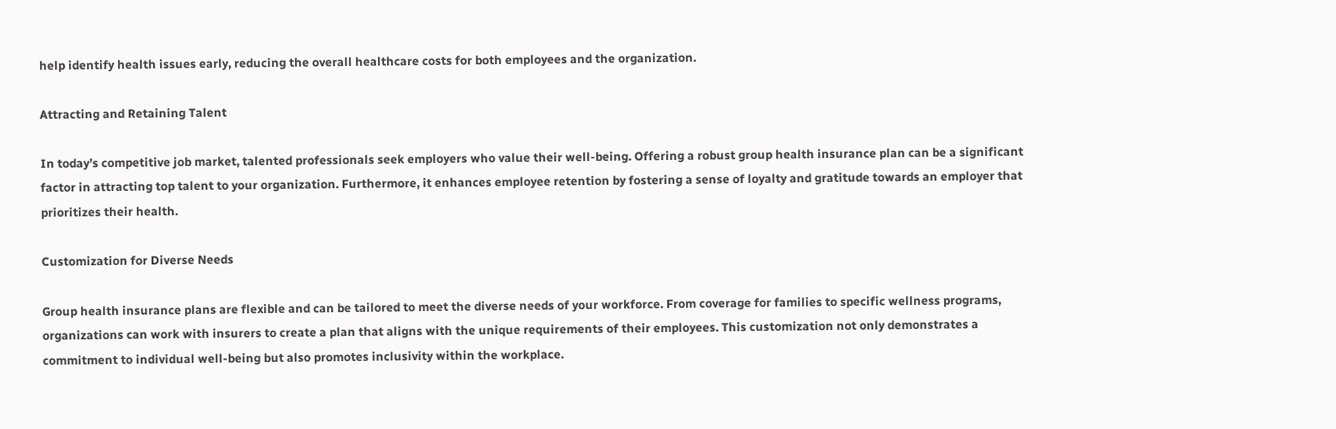help identify health issues early, reducing the overall healthcare costs for both employees and the organization.

Attracting and Retaining Talent

In today’s competitive job market, talented professionals seek employers who value their well-being. Offering a robust group health insurance plan can be a significant factor in attracting top talent to your organization. Furthermore, it enhances employee retention by fostering a sense of loyalty and gratitude towards an employer that prioritizes their health.

Customization for Diverse Needs

Group health insurance plans are flexible and can be tailored to meet the diverse needs of your workforce. From coverage for families to specific wellness programs, organizations can work with insurers to create a plan that aligns with the unique requirements of their employees. This customization not only demonstrates a commitment to individual well-being but also promotes inclusivity within the workplace.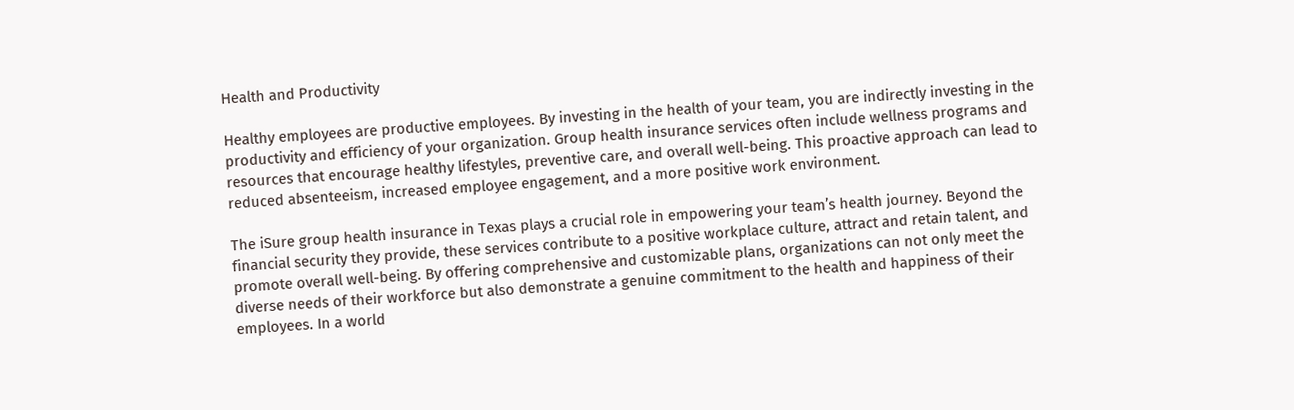Health and Productivity

Healthy employees are productive employees. By investing in the health of your team, you are indirectly investing in the productivity and efficiency of your organization. Group health insurance services often include wellness programs and resources that encourage healthy lifestyles, preventive care, and overall well-being. This proactive approach can lead to reduced absenteeism, increased employee engagement, and a more positive work environment.

The iSure group health insurance in Texas plays a crucial role in empowering your team’s health journey. Beyond the financial security they provide, these services contribute to a positive workplace culture, attract and retain talent, and promote overall well-being. By offering comprehensive and customizable plans, organizations can not only meet the diverse needs of their workforce but also demonstrate a genuine commitment to the health and happiness of their employees. In a world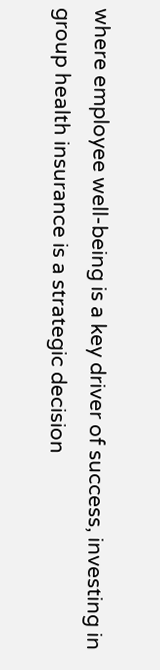where employee well-being is a key driver of success, investing in group health insurance is a strategic decision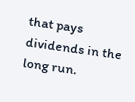that pays dividends in the long run.